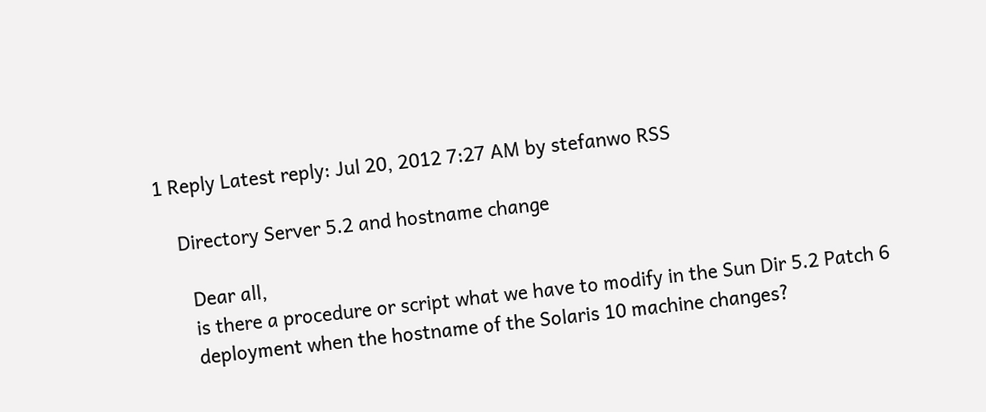1 Reply Latest reply: Jul 20, 2012 7:27 AM by stefanwo RSS

    Directory Server 5.2 and hostname change

      Dear all,
      is there a procedure or script what we have to modify in the Sun Dir 5.2 Patch 6
      deployment when the hostname of the Solaris 10 machine changes?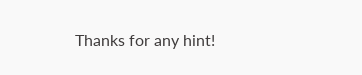Thanks for any hint!